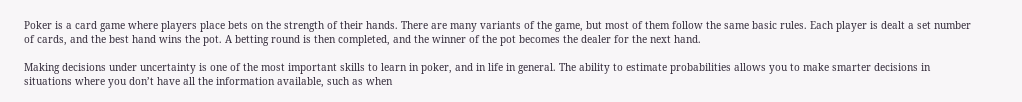Poker is a card game where players place bets on the strength of their hands. There are many variants of the game, but most of them follow the same basic rules. Each player is dealt a set number of cards, and the best hand wins the pot. A betting round is then completed, and the winner of the pot becomes the dealer for the next hand.

Making decisions under uncertainty is one of the most important skills to learn in poker, and in life in general. The ability to estimate probabilities allows you to make smarter decisions in situations where you don’t have all the information available, such as when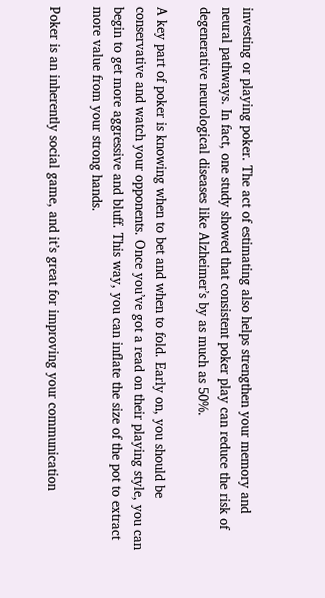investing or playing poker. The act of estimating also helps strengthen your memory and neural pathways. In fact, one study showed that consistent poker play can reduce the risk of degenerative neurological diseases like Alzheimer’s by as much as 50%.

A key part of poker is knowing when to bet and when to fold. Early on, you should be conservative and watch your opponents. Once you’ve got a read on their playing style, you can begin to get more aggressive and bluff. This way, you can inflate the size of the pot to extract more value from your strong hands.

Poker is an inherently social game, and it’s great for improving your communication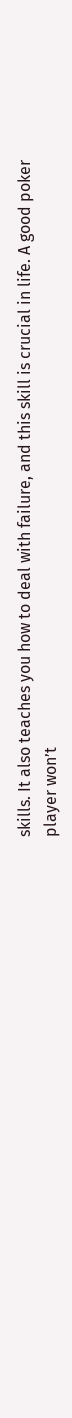skills. It also teaches you how to deal with failure, and this skill is crucial in life. A good poker player won’t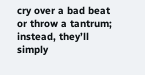cry over a bad beat or throw a tantrum; instead, they’ll simply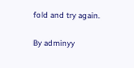fold and try again.

By adminyy